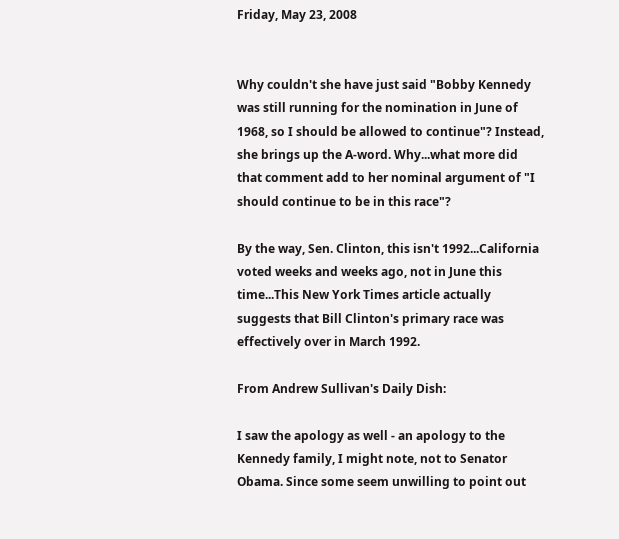Friday, May 23, 2008


Why couldn't she have just said "Bobby Kennedy was still running for the nomination in June of 1968, so I should be allowed to continue"? Instead, she brings up the A-word. Why...what more did that comment add to her nominal argument of "I should continue to be in this race"?

By the way, Sen. Clinton, this isn't 1992...California voted weeks and weeks ago, not in June this time...This New York Times article actually suggests that Bill Clinton's primary race was effectively over in March 1992.

From Andrew Sullivan's Daily Dish:

I saw the apology as well - an apology to the Kennedy family, I might note, not to Senator Obama. Since some seem unwilling to point out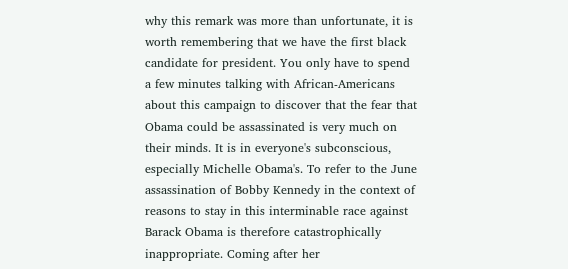why this remark was more than unfortunate, it is worth remembering that we have the first black candidate for president. You only have to spend a few minutes talking with African-Americans about this campaign to discover that the fear that Obama could be assassinated is very much on their minds. It is in everyone's subconscious, especially Michelle Obama's. To refer to the June assassination of Bobby Kennedy in the context of reasons to stay in this interminable race against Barack Obama is therefore catastrophically inappropriate. Coming after her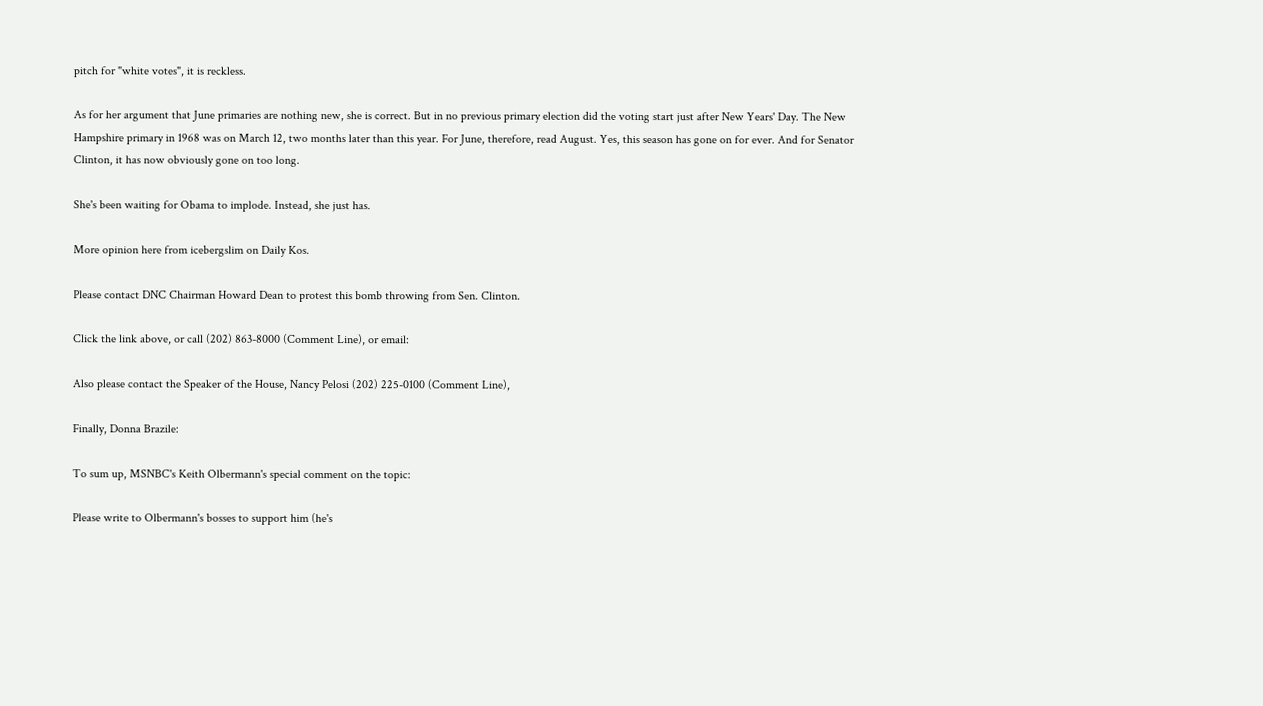pitch for "white votes", it is reckless.

As for her argument that June primaries are nothing new, she is correct. But in no previous primary election did the voting start just after New Years' Day. The New Hampshire primary in 1968 was on March 12, two months later than this year. For June, therefore, read August. Yes, this season has gone on for ever. And for Senator Clinton, it has now obviously gone on too long.

She's been waiting for Obama to implode. Instead, she just has.

More opinion here from icebergslim on Daily Kos.

Please contact DNC Chairman Howard Dean to protest this bomb throwing from Sen. Clinton.

Click the link above, or call (202) 863-8000 (Comment Line), or email:

Also please contact the Speaker of the House, Nancy Pelosi (202) 225-0100 (Comment Line),

Finally, Donna Brazile:

To sum up, MSNBC's Keith Olbermann's special comment on the topic:

Please write to Olbermann's bosses to support him (he's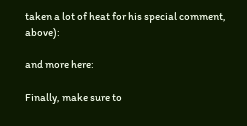taken a lot of heat for his special comment, above):

and more here:

Finally, make sure to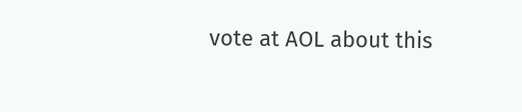vote at AOL about this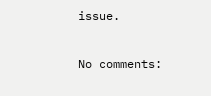issue.

No comments: